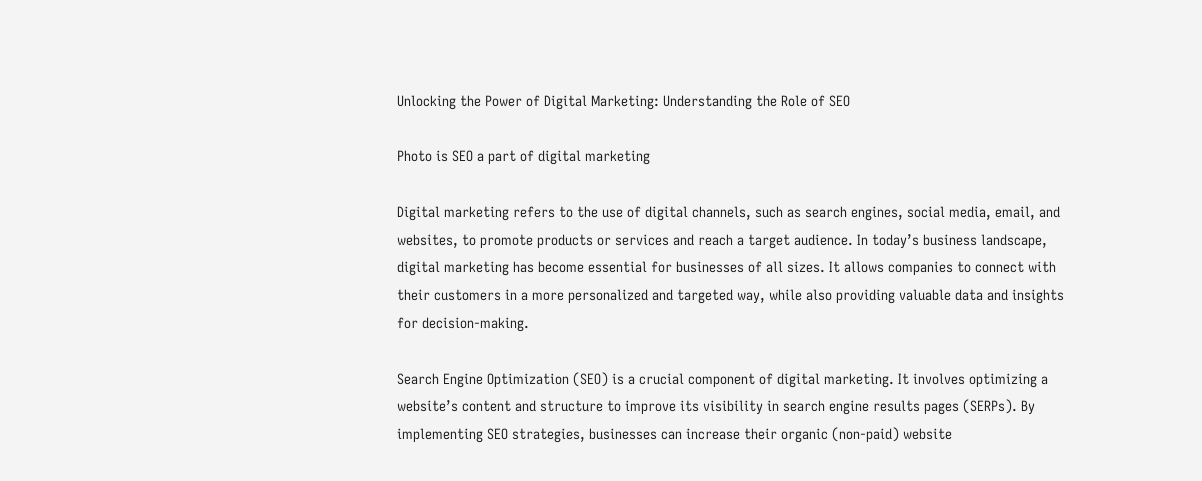Unlocking the Power of Digital Marketing: Understanding the Role of SEO

Photo is SEO a part of digital marketing

Digital marketing refers to the use of digital channels, such as search engines, social media, email, and websites, to promote products or services and reach a target audience. In today’s business landscape, digital marketing has become essential for businesses of all sizes. It allows companies to connect with their customers in a more personalized and targeted way, while also providing valuable data and insights for decision-making.

Search Engine Optimization (SEO) is a crucial component of digital marketing. It involves optimizing a website’s content and structure to improve its visibility in search engine results pages (SERPs). By implementing SEO strategies, businesses can increase their organic (non-paid) website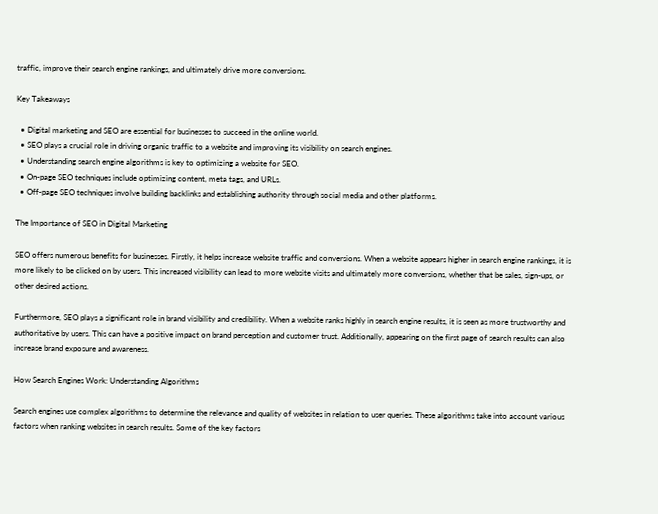traffic, improve their search engine rankings, and ultimately drive more conversions.

Key Takeaways

  • Digital marketing and SEO are essential for businesses to succeed in the online world.
  • SEO plays a crucial role in driving organic traffic to a website and improving its visibility on search engines.
  • Understanding search engine algorithms is key to optimizing a website for SEO.
  • On-page SEO techniques include optimizing content, meta tags, and URLs.
  • Off-page SEO techniques involve building backlinks and establishing authority through social media and other platforms.

The Importance of SEO in Digital Marketing

SEO offers numerous benefits for businesses. Firstly, it helps increase website traffic and conversions. When a website appears higher in search engine rankings, it is more likely to be clicked on by users. This increased visibility can lead to more website visits and ultimately more conversions, whether that be sales, sign-ups, or other desired actions.

Furthermore, SEO plays a significant role in brand visibility and credibility. When a website ranks highly in search engine results, it is seen as more trustworthy and authoritative by users. This can have a positive impact on brand perception and customer trust. Additionally, appearing on the first page of search results can also increase brand exposure and awareness.

How Search Engines Work: Understanding Algorithms

Search engines use complex algorithms to determine the relevance and quality of websites in relation to user queries. These algorithms take into account various factors when ranking websites in search results. Some of the key factors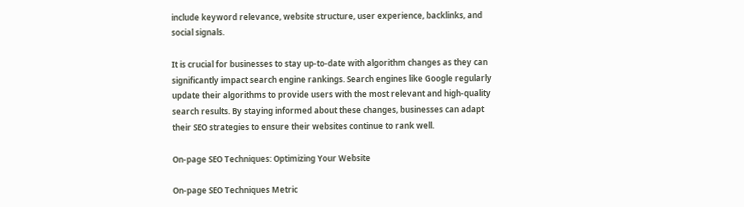include keyword relevance, website structure, user experience, backlinks, and social signals.

It is crucial for businesses to stay up-to-date with algorithm changes as they can significantly impact search engine rankings. Search engines like Google regularly update their algorithms to provide users with the most relevant and high-quality search results. By staying informed about these changes, businesses can adapt their SEO strategies to ensure their websites continue to rank well.

On-page SEO Techniques: Optimizing Your Website

On-page SEO Techniques Metric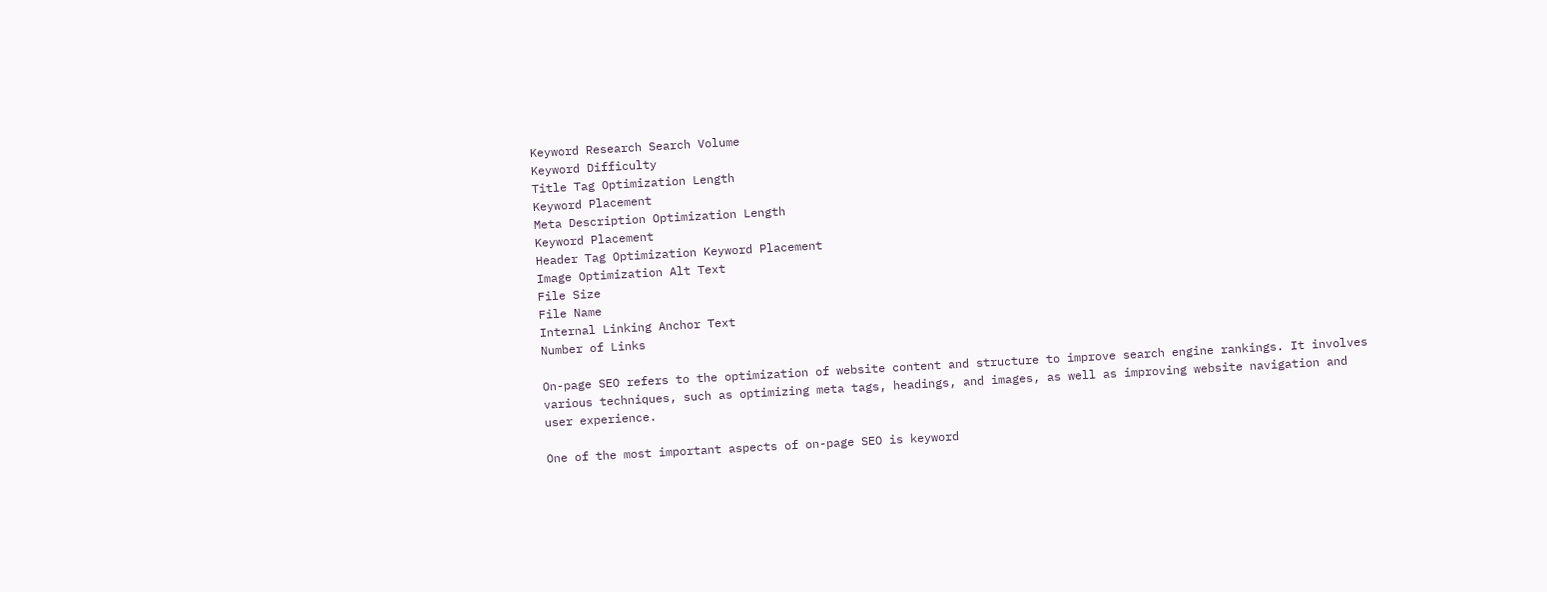Keyword Research Search Volume
Keyword Difficulty
Title Tag Optimization Length
Keyword Placement
Meta Description Optimization Length
Keyword Placement
Header Tag Optimization Keyword Placement
Image Optimization Alt Text
File Size
File Name
Internal Linking Anchor Text
Number of Links

On-page SEO refers to the optimization of website content and structure to improve search engine rankings. It involves various techniques, such as optimizing meta tags, headings, and images, as well as improving website navigation and user experience.

One of the most important aspects of on-page SEO is keyword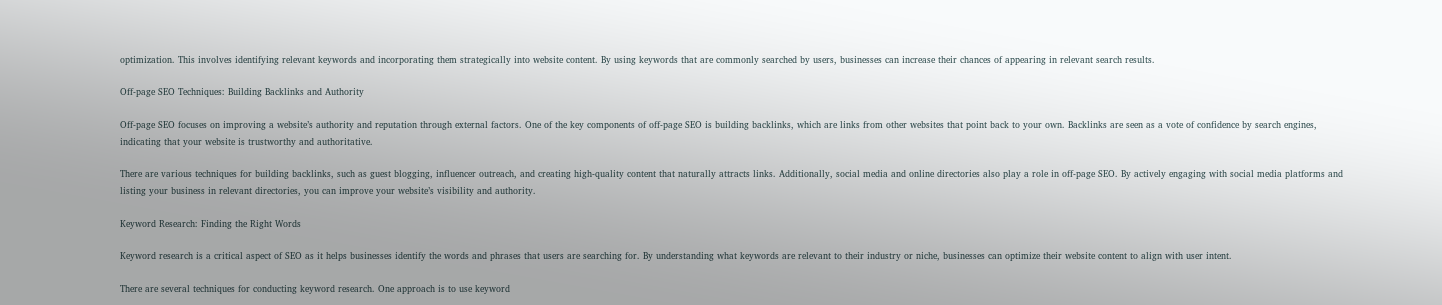optimization. This involves identifying relevant keywords and incorporating them strategically into website content. By using keywords that are commonly searched by users, businesses can increase their chances of appearing in relevant search results.

Off-page SEO Techniques: Building Backlinks and Authority

Off-page SEO focuses on improving a website’s authority and reputation through external factors. One of the key components of off-page SEO is building backlinks, which are links from other websites that point back to your own. Backlinks are seen as a vote of confidence by search engines, indicating that your website is trustworthy and authoritative.

There are various techniques for building backlinks, such as guest blogging, influencer outreach, and creating high-quality content that naturally attracts links. Additionally, social media and online directories also play a role in off-page SEO. By actively engaging with social media platforms and listing your business in relevant directories, you can improve your website’s visibility and authority.

Keyword Research: Finding the Right Words

Keyword research is a critical aspect of SEO as it helps businesses identify the words and phrases that users are searching for. By understanding what keywords are relevant to their industry or niche, businesses can optimize their website content to align with user intent.

There are several techniques for conducting keyword research. One approach is to use keyword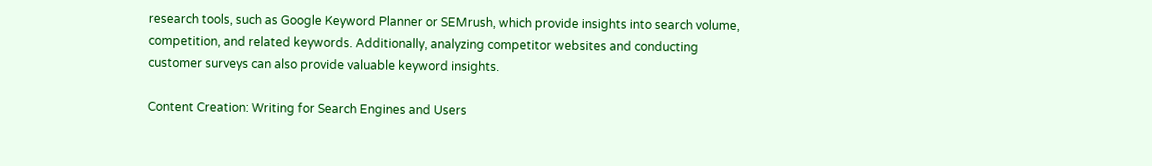research tools, such as Google Keyword Planner or SEMrush, which provide insights into search volume, competition, and related keywords. Additionally, analyzing competitor websites and conducting customer surveys can also provide valuable keyword insights.

Content Creation: Writing for Search Engines and Users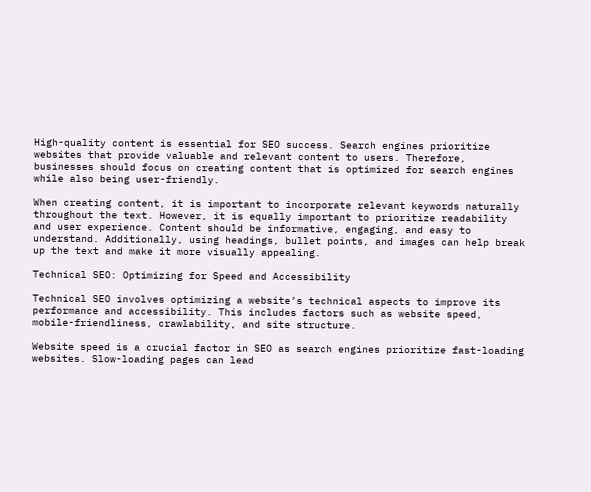High-quality content is essential for SEO success. Search engines prioritize websites that provide valuable and relevant content to users. Therefore, businesses should focus on creating content that is optimized for search engines while also being user-friendly.

When creating content, it is important to incorporate relevant keywords naturally throughout the text. However, it is equally important to prioritize readability and user experience. Content should be informative, engaging, and easy to understand. Additionally, using headings, bullet points, and images can help break up the text and make it more visually appealing.

Technical SEO: Optimizing for Speed and Accessibility

Technical SEO involves optimizing a website’s technical aspects to improve its performance and accessibility. This includes factors such as website speed, mobile-friendliness, crawlability, and site structure.

Website speed is a crucial factor in SEO as search engines prioritize fast-loading websites. Slow-loading pages can lead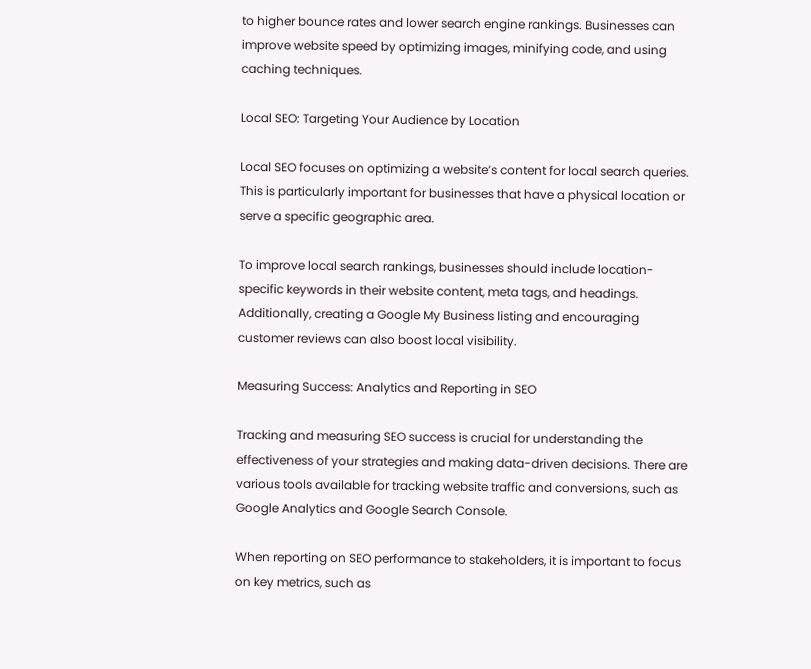to higher bounce rates and lower search engine rankings. Businesses can improve website speed by optimizing images, minifying code, and using caching techniques.

Local SEO: Targeting Your Audience by Location

Local SEO focuses on optimizing a website’s content for local search queries. This is particularly important for businesses that have a physical location or serve a specific geographic area.

To improve local search rankings, businesses should include location-specific keywords in their website content, meta tags, and headings. Additionally, creating a Google My Business listing and encouraging customer reviews can also boost local visibility.

Measuring Success: Analytics and Reporting in SEO

Tracking and measuring SEO success is crucial for understanding the effectiveness of your strategies and making data-driven decisions. There are various tools available for tracking website traffic and conversions, such as Google Analytics and Google Search Console.

When reporting on SEO performance to stakeholders, it is important to focus on key metrics, such as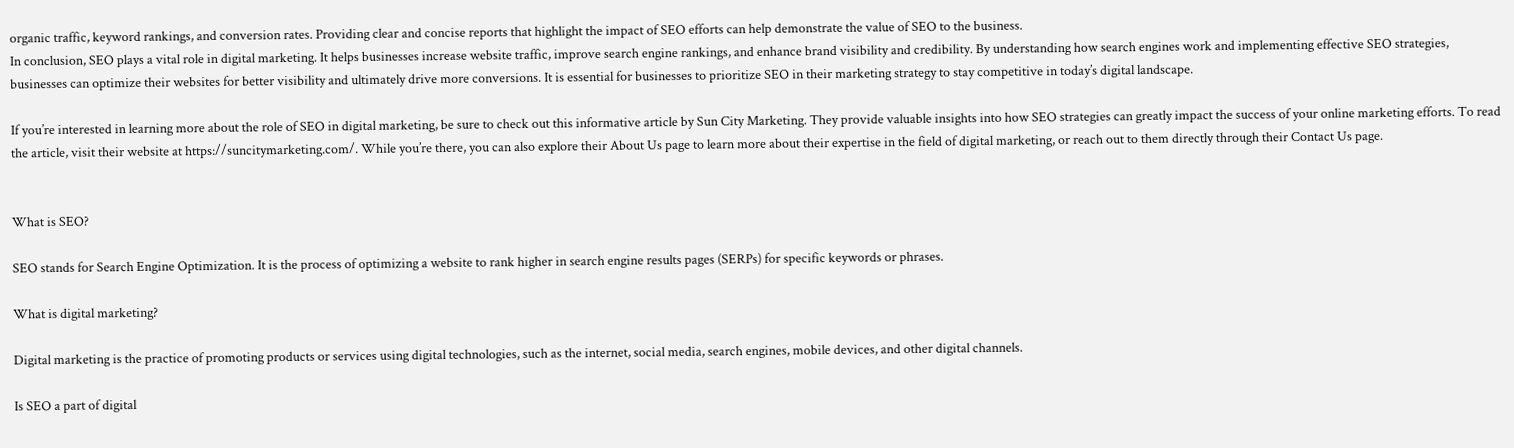organic traffic, keyword rankings, and conversion rates. Providing clear and concise reports that highlight the impact of SEO efforts can help demonstrate the value of SEO to the business.
In conclusion, SEO plays a vital role in digital marketing. It helps businesses increase website traffic, improve search engine rankings, and enhance brand visibility and credibility. By understanding how search engines work and implementing effective SEO strategies, businesses can optimize their websites for better visibility and ultimately drive more conversions. It is essential for businesses to prioritize SEO in their marketing strategy to stay competitive in today’s digital landscape.

If you’re interested in learning more about the role of SEO in digital marketing, be sure to check out this informative article by Sun City Marketing. They provide valuable insights into how SEO strategies can greatly impact the success of your online marketing efforts. To read the article, visit their website at https://suncitymarketing.com/. While you’re there, you can also explore their About Us page to learn more about their expertise in the field of digital marketing, or reach out to them directly through their Contact Us page.


What is SEO?

SEO stands for Search Engine Optimization. It is the process of optimizing a website to rank higher in search engine results pages (SERPs) for specific keywords or phrases.

What is digital marketing?

Digital marketing is the practice of promoting products or services using digital technologies, such as the internet, social media, search engines, mobile devices, and other digital channels.

Is SEO a part of digital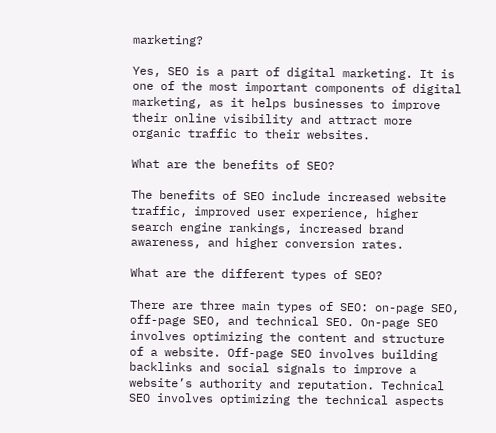marketing?

Yes, SEO is a part of digital marketing. It is one of the most important components of digital marketing, as it helps businesses to improve their online visibility and attract more organic traffic to their websites.

What are the benefits of SEO?

The benefits of SEO include increased website traffic, improved user experience, higher search engine rankings, increased brand awareness, and higher conversion rates.

What are the different types of SEO?

There are three main types of SEO: on-page SEO, off-page SEO, and technical SEO. On-page SEO involves optimizing the content and structure of a website. Off-page SEO involves building backlinks and social signals to improve a website’s authority and reputation. Technical SEO involves optimizing the technical aspects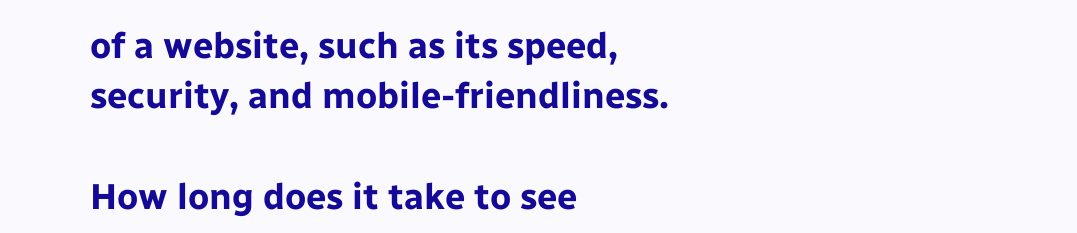of a website, such as its speed, security, and mobile-friendliness.

How long does it take to see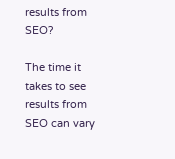results from SEO?

The time it takes to see results from SEO can vary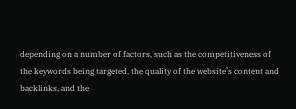depending on a number of factors, such as the competitiveness of the keywords being targeted, the quality of the website’s content and backlinks, and the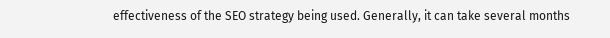effectiveness of the SEO strategy being used. Generally, it can take several months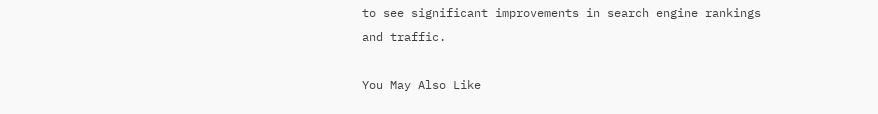to see significant improvements in search engine rankings and traffic.

You May Also Like